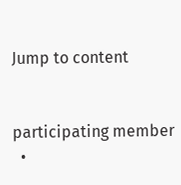Jump to content


participating member
  •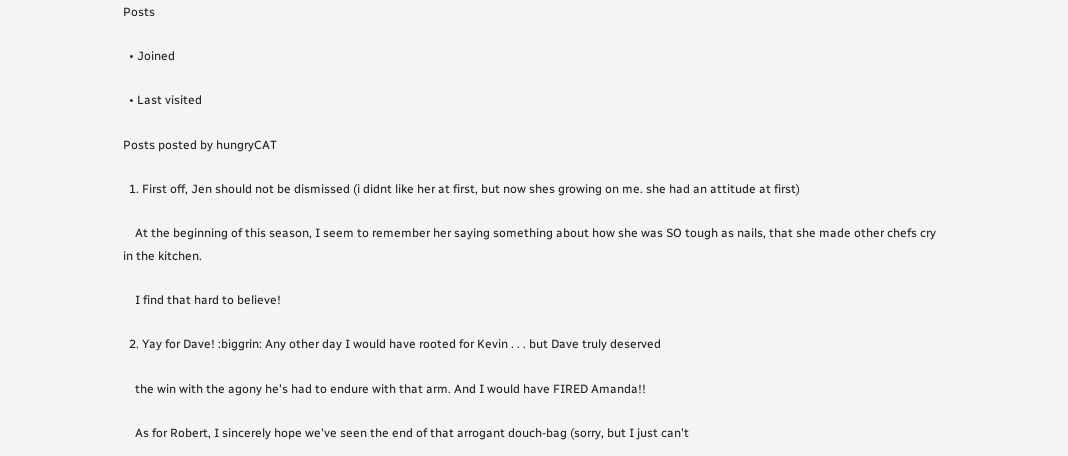Posts

  • Joined

  • Last visited

Posts posted by hungryCAT

  1. First off, Jen should not be dismissed (i didnt like her at first, but now shes growing on me. she had an attitude at first)

    At the beginning of this season, I seem to remember her saying something about how she was SO tough as nails, that she made other chefs cry in the kitchen.

    I find that hard to believe!

  2. Yay for Dave! :biggrin: Any other day I would have rooted for Kevin . . . but Dave truly deserved

    the win with the agony he's had to endure with that arm. And I would have FIRED Amanda!!

    As for Robert, I sincerely hope we've seen the end of that arrogant douch-bag (sorry, but I just can't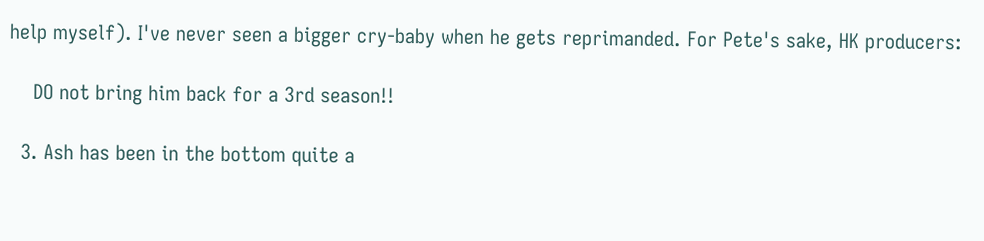help myself). I've never seen a bigger cry-baby when he gets reprimanded. For Pete's sake, HK producers:

    DO not bring him back for a 3rd season!!

  3. Ash has been in the bottom quite a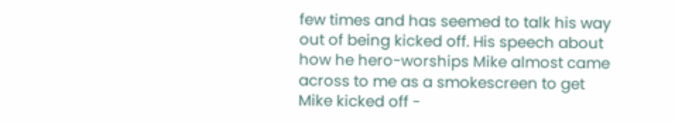few times and has seemed to talk his way out of being kicked off. His speech about how he hero-worships Mike almost came across to me as a smokescreen to get Mike kicked off -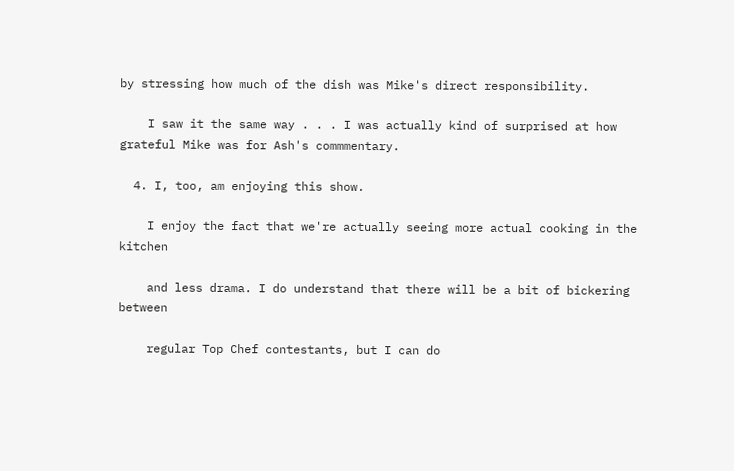by stressing how much of the dish was Mike's direct responsibility.

    I saw it the same way . . . I was actually kind of surprised at how grateful Mike was for Ash's commmentary.

  4. I, too, am enjoying this show.

    I enjoy the fact that we're actually seeing more actual cooking in the kitchen

    and less drama. I do understand that there will be a bit of bickering between

    regular Top Chef contestants, but I can do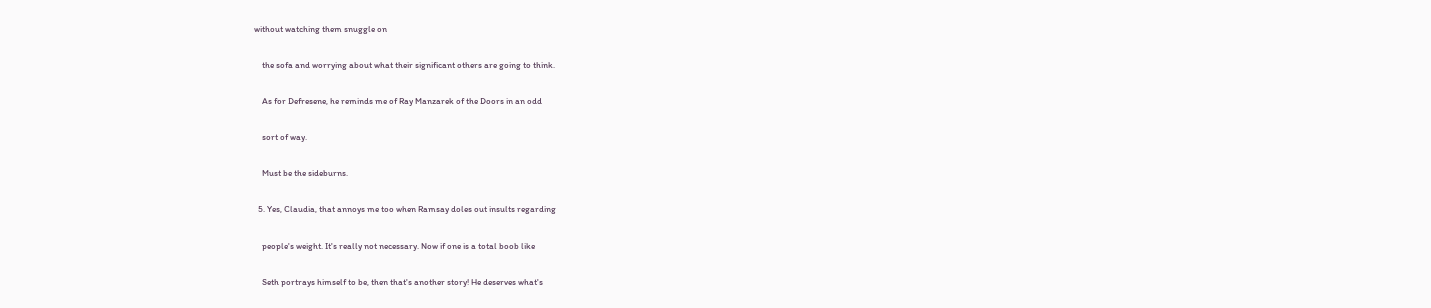without watching them snuggle on

    the sofa and worrying about what their significant others are going to think.

    As for Defresene, he reminds me of Ray Manzarek of the Doors in an odd

    sort of way.

    Must be the sideburns.

  5. Yes, Claudia, that annoys me too when Ramsay doles out insults regarding

    people's weight. It's really not necessary. Now if one is a total boob like

    Seth portrays himself to be, then that's another story! He deserves what's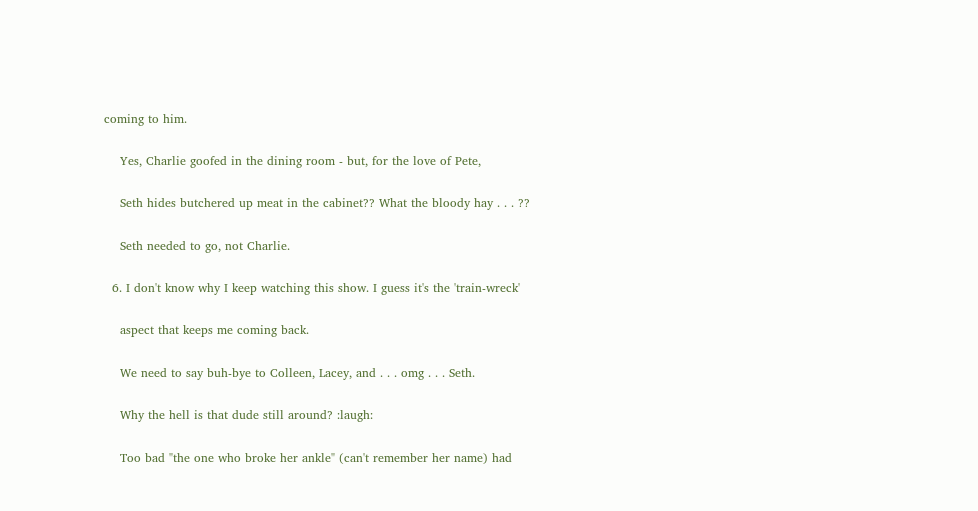coming to him.

    Yes, Charlie goofed in the dining room - but, for the love of Pete,

    Seth hides butchered up meat in the cabinet?? What the bloody hay . . . ??

    Seth needed to go, not Charlie.

  6. I don't know why I keep watching this show. I guess it's the 'train-wreck'

    aspect that keeps me coming back.

    We need to say buh-bye to Colleen, Lacey, and . . . omg . . . Seth.

    Why the hell is that dude still around? :laugh:

    Too bad "the one who broke her ankle" (can't remember her name) had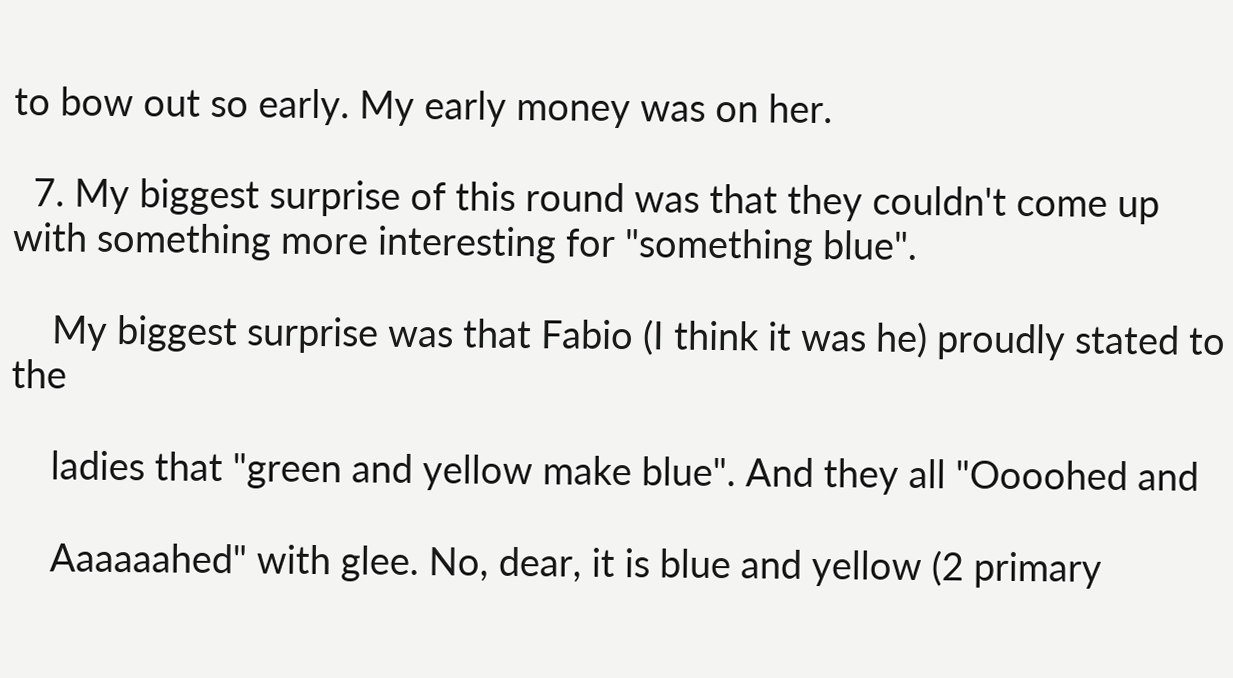to bow out so early. My early money was on her.

  7. My biggest surprise of this round was that they couldn't come up with something more interesting for "something blue".

    My biggest surprise was that Fabio (I think it was he) proudly stated to the

    ladies that "green and yellow make blue". And they all "Oooohed and

    Aaaaaahed" with glee. No, dear, it is blue and yellow (2 primary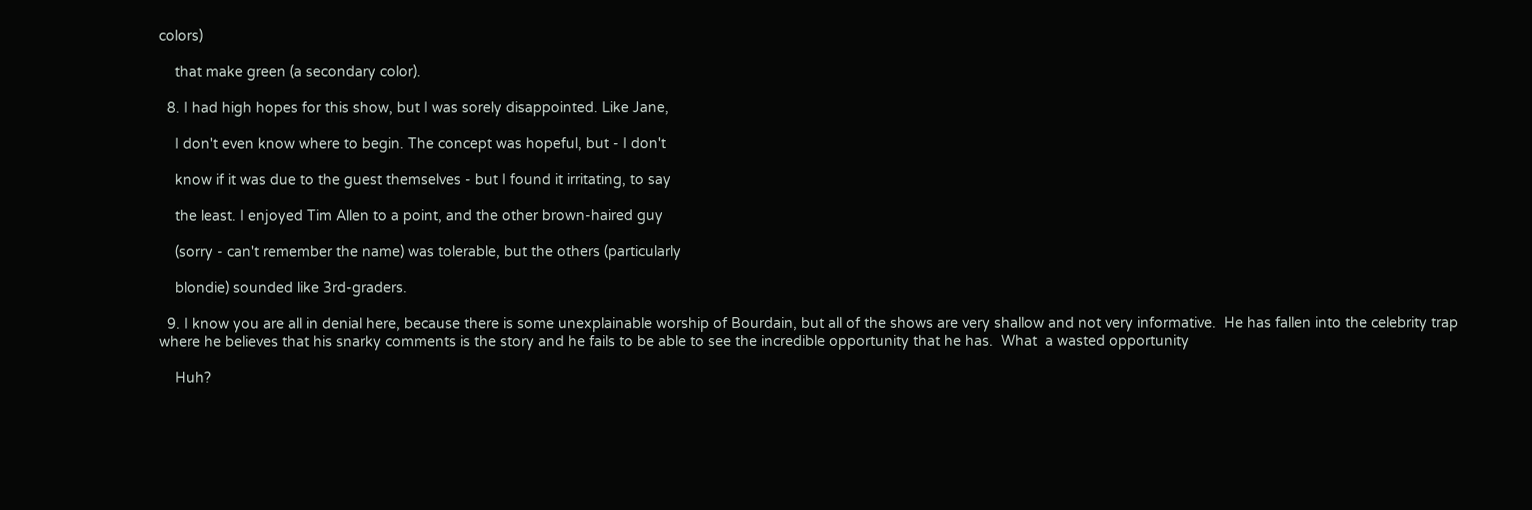colors)

    that make green (a secondary color).

  8. I had high hopes for this show, but I was sorely disappointed. Like Jane,

    I don't even know where to begin. The concept was hopeful, but - I don't

    know if it was due to the guest themselves - but I found it irritating, to say

    the least. I enjoyed Tim Allen to a point, and the other brown-haired guy

    (sorry - can't remember the name) was tolerable, but the others (particularly

    blondie) sounded like 3rd-graders.

  9. I know you are all in denial here, because there is some unexplainable worship of Bourdain, but all of the shows are very shallow and not very informative.  He has fallen into the celebrity trap where he believes that his snarky comments is the story and he fails to be able to see the incredible opportunity that he has.  What  a wasted opportunity

    Huh?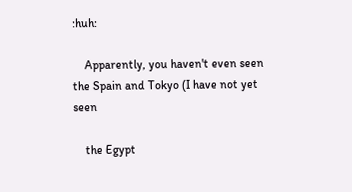:huh:

    Apparently, you haven't even seen the Spain and Tokyo (I have not yet seen

    the Egypt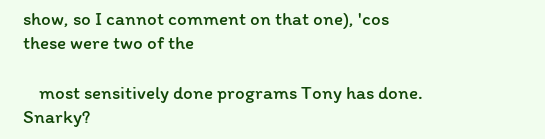show, so I cannot comment on that one), 'cos these were two of the

    most sensitively done programs Tony has done. Snarky?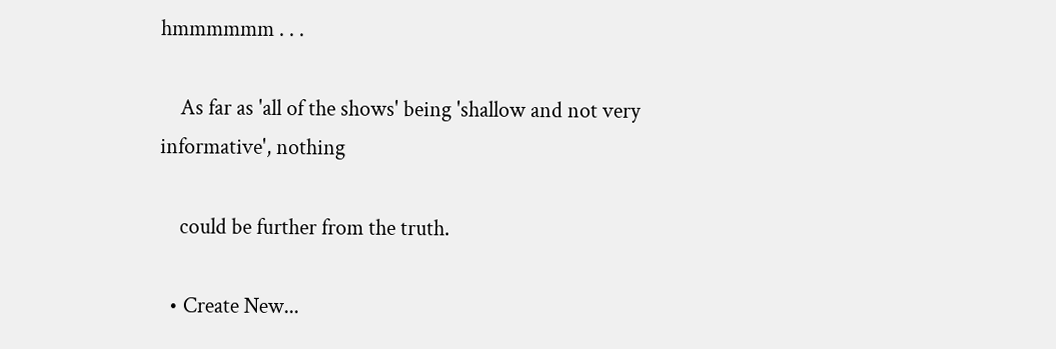hmmmmmm . . .

    As far as 'all of the shows' being 'shallow and not very informative', nothing

    could be further from the truth.

  • Create New...